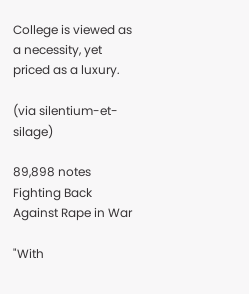College is viewed as a necessity, yet priced as a luxury.

(via silentium-et-silage)

89,898 notes
Fighting Back Against Rape in War

"With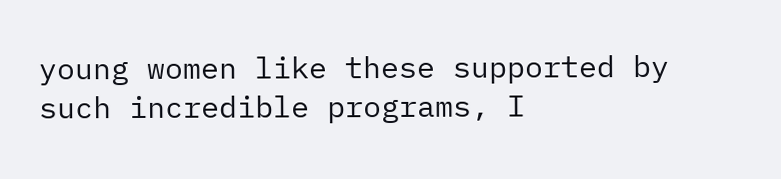young women like these supported by such incredible programs, I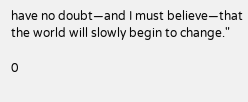have no doubt—and I must believe—that the world will slowly begin to change."

0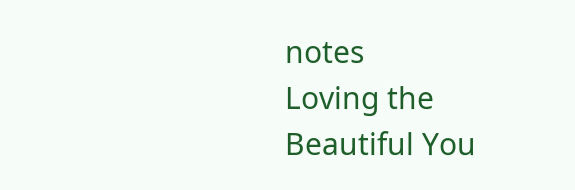notes
Loving the Beautiful You